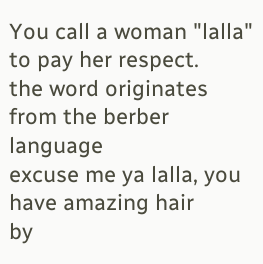You call a woman "lalla" to pay her respect.
the word originates from the berber language
excuse me ya lalla, you have amazing hair
by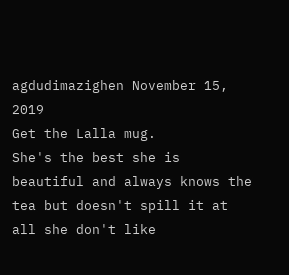agdudimazighen November 15, 2019
Get the Lalla mug.
She's the best she is beautiful and always knows the tea but doesn't spill it at all she don't like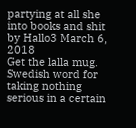partying at all she into books and shit
by Hallo3 March 6, 2018
Get the lalla mug.
Swedish word for taking nothing serious in a certain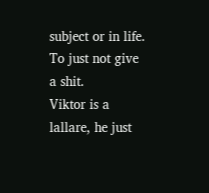subject or in life. To just not give a shit.
Viktor is a lallare, he just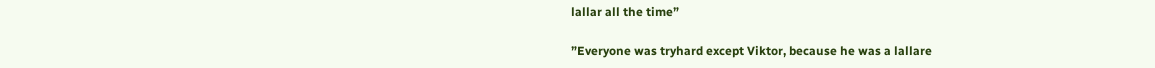lallar all the time”

”Everyone was tryhard except Viktor, because he was a lallare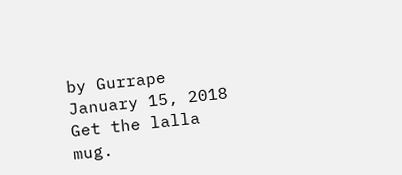by Gurrape January 15, 2018
Get the lalla mug.